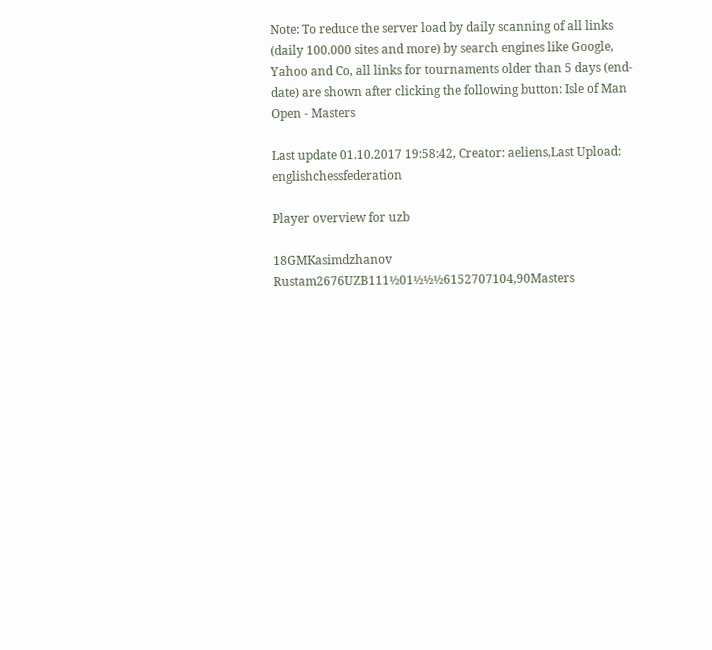Note: To reduce the server load by daily scanning of all links (daily 100.000 sites and more) by search engines like Google, Yahoo and Co, all links for tournaments older than 5 days (end-date) are shown after clicking the following button: Isle of Man Open - Masters

Last update 01.10.2017 19:58:42, Creator: aeliens,Last Upload: englishchessfederation

Player overview for uzb

18GMKasimdzhanov Rustam2676UZB111½01½½½6152707104,90Masters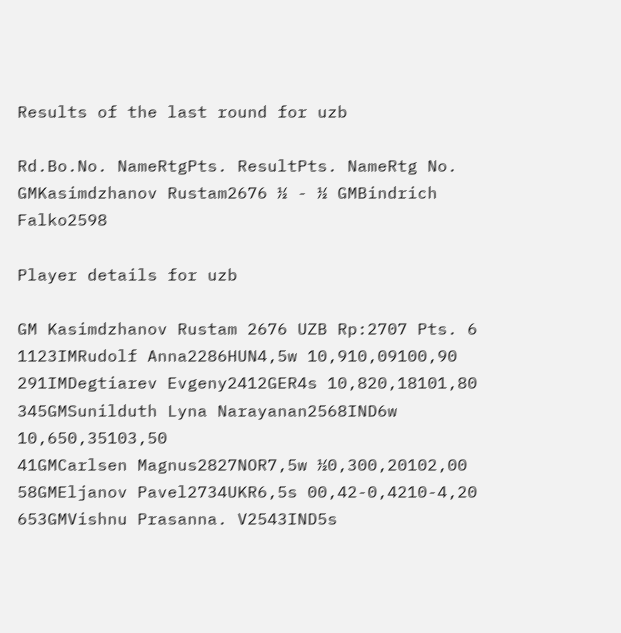Results of the last round for uzb

Rd.Bo.No. NameRtgPts. ResultPts. NameRtg No.
GMKasimdzhanov Rustam2676 ½ - ½ GMBindrich Falko2598

Player details for uzb

GM Kasimdzhanov Rustam 2676 UZB Rp:2707 Pts. 6
1123IMRudolf Anna2286HUN4,5w 10,910,09100,90
291IMDegtiarev Evgeny2412GER4s 10,820,18101,80
345GMSunilduth Lyna Narayanan2568IND6w 10,650,35103,50
41GMCarlsen Magnus2827NOR7,5w ½0,300,20102,00
58GMEljanov Pavel2734UKR6,5s 00,42-0,4210-4,20
653GMVishnu Prasanna. V2543IND5s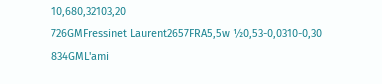10,680,32103,20
726GMFressinet Laurent2657FRA5,5w ½0,53-0,0310-0,30
834GML'ami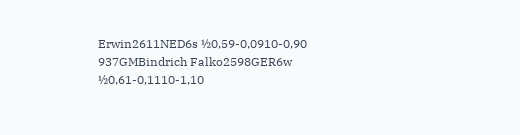Erwin2611NED6s ½0,59-0,0910-0,90
937GMBindrich Falko2598GER6w ½0,61-0,1110-1,10